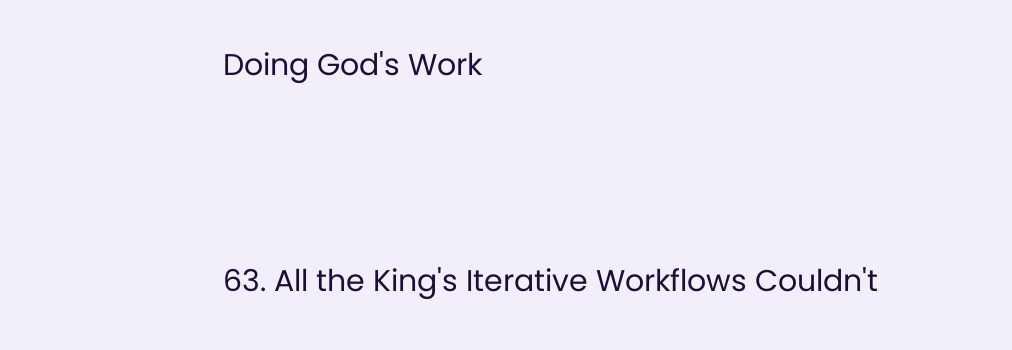Doing God's Work



63. All the King's Iterative Workflows Couldn't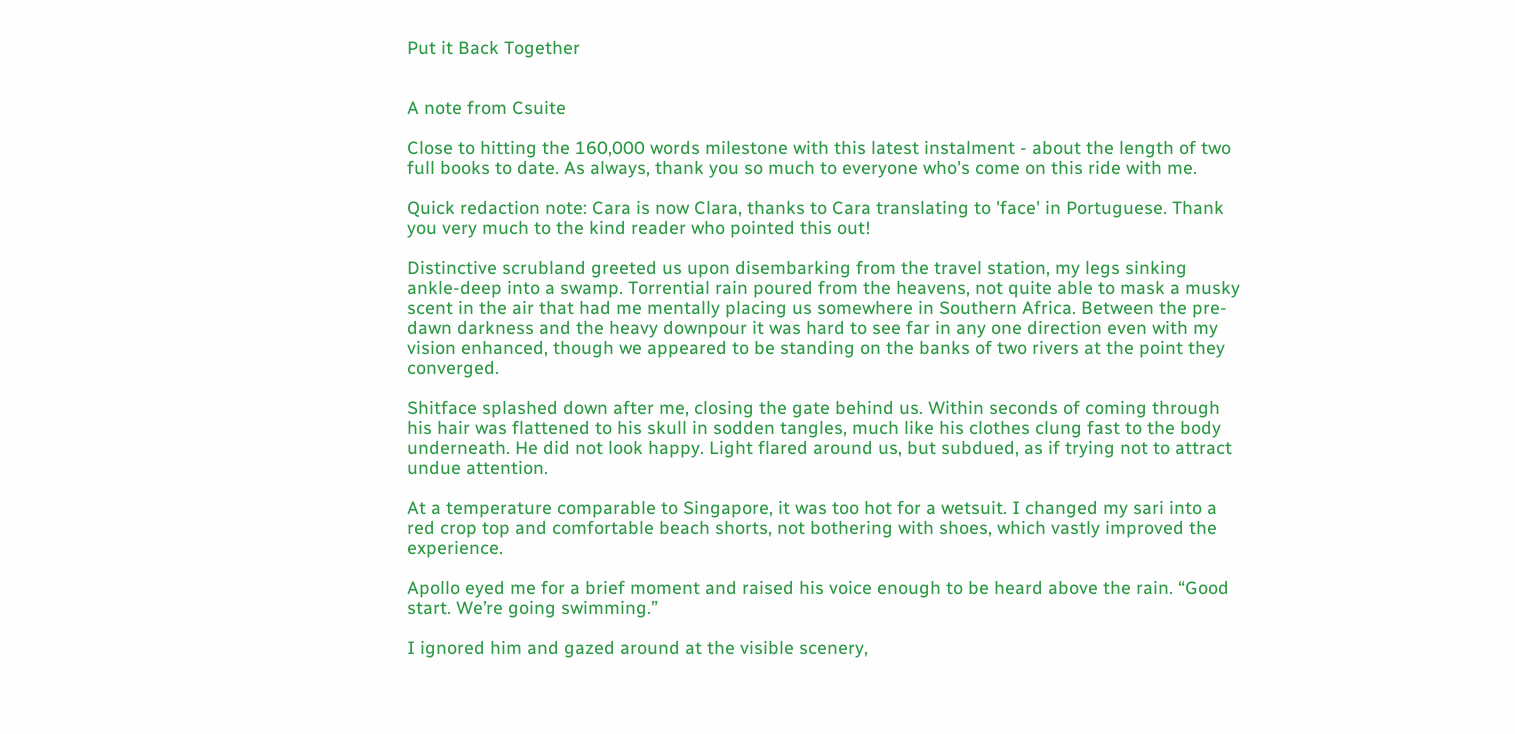Put it Back Together


A note from Csuite

Close to hitting the 160,000 words milestone with this latest instalment - about the length of two full books to date. As always, thank you so much to everyone who's come on this ride with me.

Quick redaction note: Cara is now Clara, thanks to Cara translating to 'face' in Portuguese. Thank you very much to the kind reader who pointed this out!

Distinctive scrubland greeted us upon disembarking from the travel station, my legs sinking ankle-deep into a swamp. Torrential rain poured from the heavens, not quite able to mask a musky scent in the air that had me mentally placing us somewhere in Southern Africa. Between the pre-dawn darkness and the heavy downpour it was hard to see far in any one direction even with my vision enhanced, though we appeared to be standing on the banks of two rivers at the point they converged.

Shitface splashed down after me, closing the gate behind us. Within seconds of coming through his hair was flattened to his skull in sodden tangles, much like his clothes clung fast to the body underneath. He did not look happy. Light flared around us, but subdued, as if trying not to attract undue attention.

At a temperature comparable to Singapore, it was too hot for a wetsuit. I changed my sari into a red crop top and comfortable beach shorts, not bothering with shoes, which vastly improved the experience.

Apollo eyed me for a brief moment and raised his voice enough to be heard above the rain. “Good start. We’re going swimming.”

I ignored him and gazed around at the visible scenery,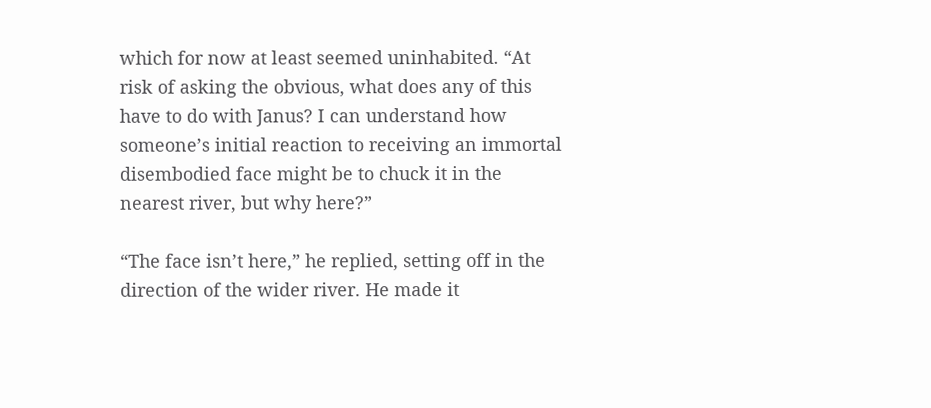which for now at least seemed uninhabited. “At risk of asking the obvious, what does any of this have to do with Janus? I can understand how someone’s initial reaction to receiving an immortal disembodied face might be to chuck it in the nearest river, but why here?”

“The face isn’t here,” he replied, setting off in the direction of the wider river. He made it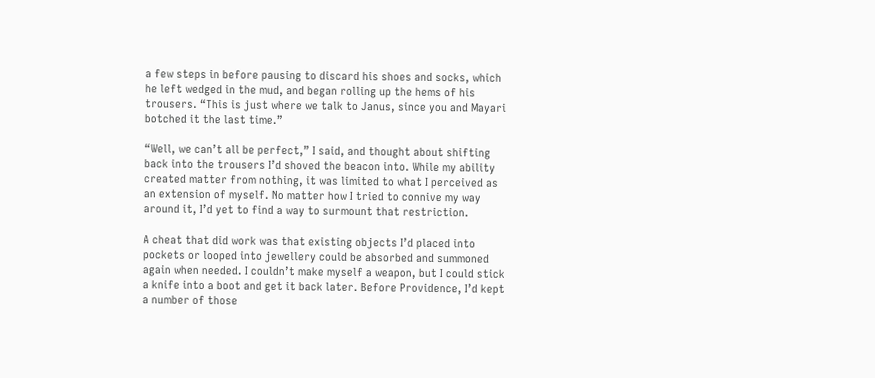a few steps in before pausing to discard his shoes and socks, which he left wedged in the mud, and began rolling up the hems of his trousers. “This is just where we talk to Janus, since you and Mayari botched it the last time.”

“Well, we can’t all be perfect,” I said, and thought about shifting back into the trousers I’d shoved the beacon into. While my ability created matter from nothing, it was limited to what I perceived as an extension of myself. No matter how I tried to connive my way around it, I’d yet to find a way to surmount that restriction.

A cheat that did work was that existing objects I’d placed into pockets or looped into jewellery could be absorbed and summoned again when needed. I couldn’t make myself a weapon, but I could stick a knife into a boot and get it back later. Before Providence, I’d kept a number of those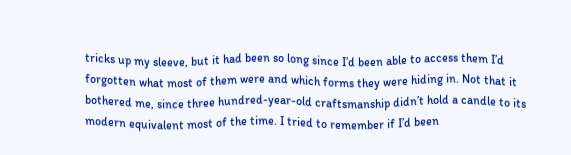tricks up my sleeve, but it had been so long since I’d been able to access them I’d forgotten what most of them were and which forms they were hiding in. Not that it bothered me, since three hundred-year-old craftsmanship didn’t hold a candle to its modern equivalent most of the time. I tried to remember if I’d been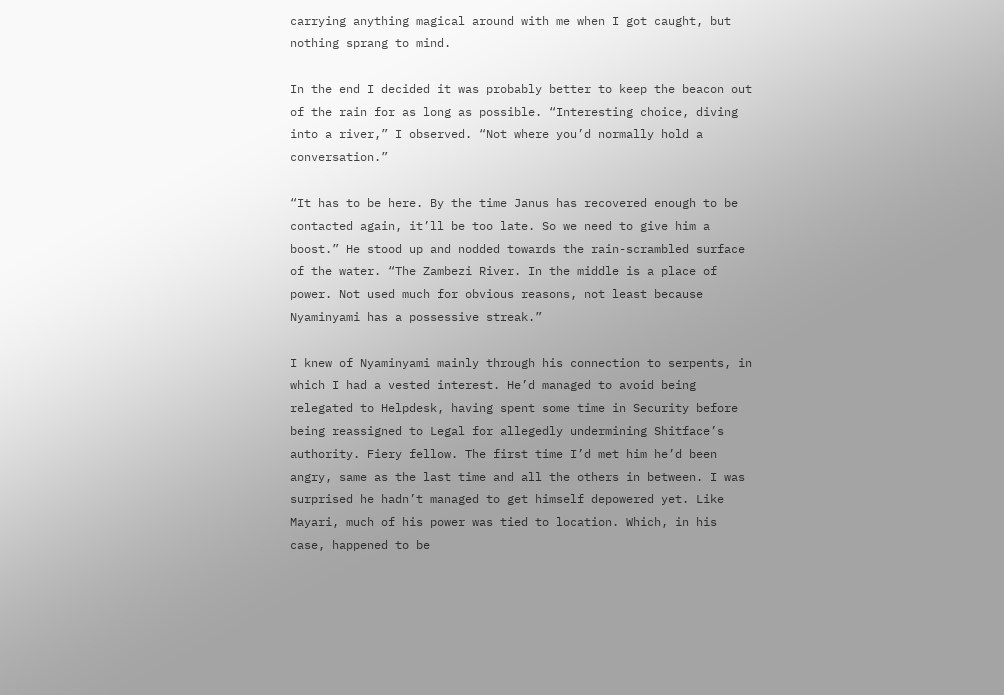carrying anything magical around with me when I got caught, but nothing sprang to mind.

In the end I decided it was probably better to keep the beacon out of the rain for as long as possible. “Interesting choice, diving into a river,” I observed. “Not where you’d normally hold a conversation.”

“It has to be here. By the time Janus has recovered enough to be contacted again, it’ll be too late. So we need to give him a boost.” He stood up and nodded towards the rain-scrambled surface of the water. “The Zambezi River. In the middle is a place of power. Not used much for obvious reasons, not least because Nyaminyami has a possessive streak.”

I knew of Nyaminyami mainly through his connection to serpents, in which I had a vested interest. He’d managed to avoid being relegated to Helpdesk, having spent some time in Security before being reassigned to Legal for allegedly undermining Shitface’s authority. Fiery fellow. The first time I’d met him he’d been angry, same as the last time and all the others in between. I was surprised he hadn’t managed to get himself depowered yet. Like Mayari, much of his power was tied to location. Which, in his case, happened to be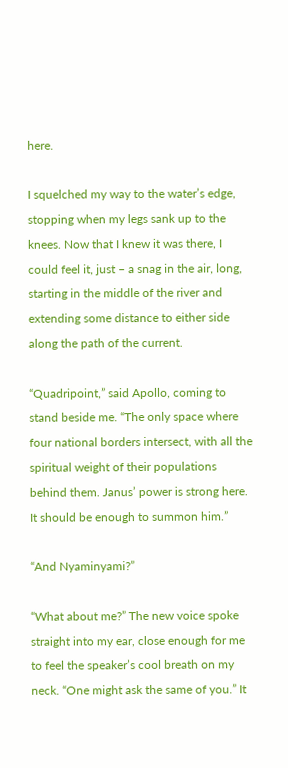here.

I squelched my way to the water’s edge, stopping when my legs sank up to the knees. Now that I knew it was there, I could feel it, just – a snag in the air, long, starting in the middle of the river and extending some distance to either side along the path of the current.

“Quadripoint,” said Apollo, coming to stand beside me. “The only space where four national borders intersect, with all the spiritual weight of their populations behind them. Janus’ power is strong here. It should be enough to summon him.”

“And Nyaminyami?”

“What about me?” The new voice spoke straight into my ear, close enough for me to feel the speaker’s cool breath on my neck. “One might ask the same of you.” It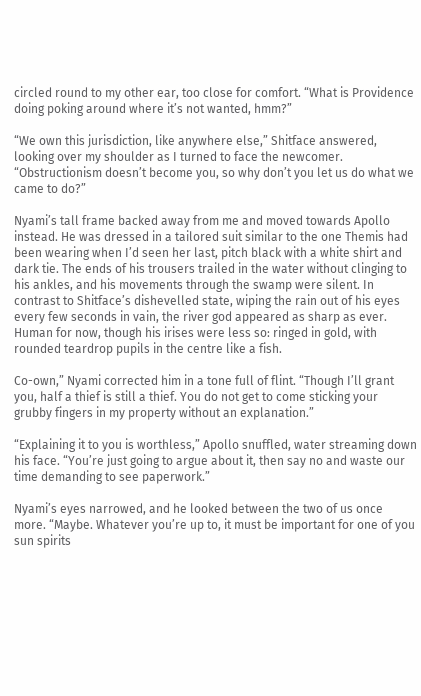circled round to my other ear, too close for comfort. “What is Providence doing poking around where it’s not wanted, hmm?”

“We own this jurisdiction, like anywhere else,” Shitface answered, looking over my shoulder as I turned to face the newcomer. “Obstructionism doesn’t become you, so why don’t you let us do what we came to do?”

Nyami’s tall frame backed away from me and moved towards Apollo instead. He was dressed in a tailored suit similar to the one Themis had been wearing when I’d seen her last, pitch black with a white shirt and dark tie. The ends of his trousers trailed in the water without clinging to his ankles, and his movements through the swamp were silent. In contrast to Shitface’s dishevelled state, wiping the rain out of his eyes every few seconds in vain, the river god appeared as sharp as ever. Human for now, though his irises were less so: ringed in gold, with rounded teardrop pupils in the centre like a fish.

Co-own,” Nyami corrected him in a tone full of flint. “Though I’ll grant you, half a thief is still a thief. You do not get to come sticking your grubby fingers in my property without an explanation.”

“Explaining it to you is worthless,” Apollo snuffled, water streaming down his face. “You’re just going to argue about it, then say no and waste our time demanding to see paperwork.”

Nyami’s eyes narrowed, and he looked between the two of us once more. “Maybe. Whatever you’re up to, it must be important for one of you sun spirits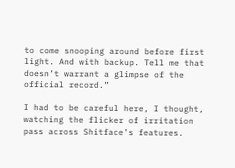to come snooping around before first light. And with backup. Tell me that doesn’t warrant a glimpse of the official record.”

I had to be careful here, I thought, watching the flicker of irritation pass across Shitface’s features.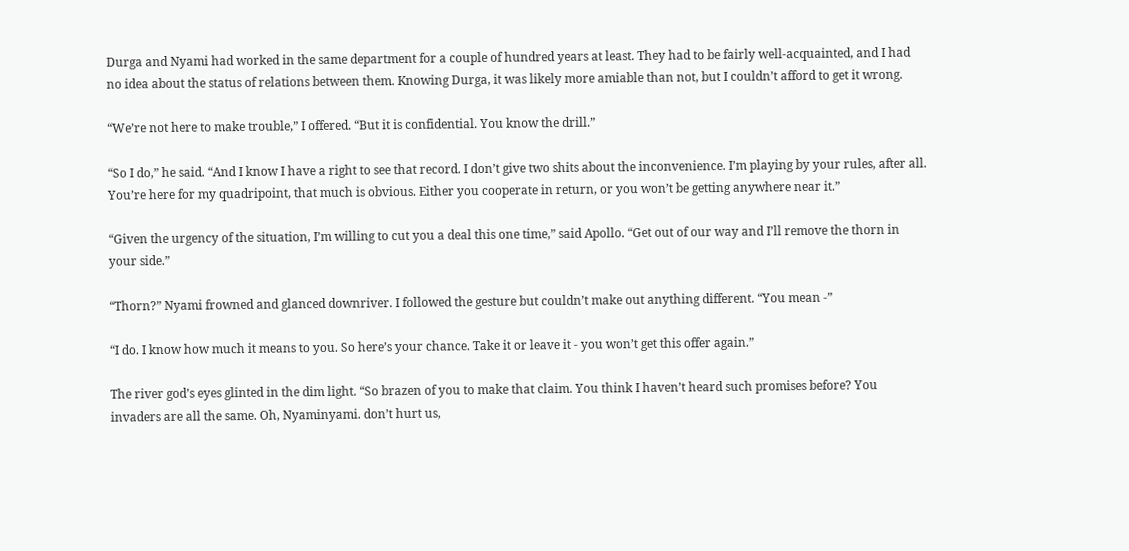Durga and Nyami had worked in the same department for a couple of hundred years at least. They had to be fairly well-acquainted, and I had no idea about the status of relations between them. Knowing Durga, it was likely more amiable than not, but I couldn’t afford to get it wrong.

“We’re not here to make trouble,” I offered. “But it is confidential. You know the drill.”

“So I do,” he said. “And I know I have a right to see that record. I don’t give two shits about the inconvenience. I’m playing by your rules, after all. You’re here for my quadripoint, that much is obvious. Either you cooperate in return, or you won’t be getting anywhere near it.”

“Given the urgency of the situation, I’m willing to cut you a deal this one time,” said Apollo. “Get out of our way and I’ll remove the thorn in your side.”

“Thorn?” Nyami frowned and glanced downriver. I followed the gesture but couldn’t make out anything different. “You mean -”

“I do. I know how much it means to you. So here’s your chance. Take it or leave it - you won’t get this offer again.”

The river god’s eyes glinted in the dim light. “So brazen of you to make that claim. You think I haven’t heard such promises before? You invaders are all the same. Oh, Nyaminyami. don’t hurt us,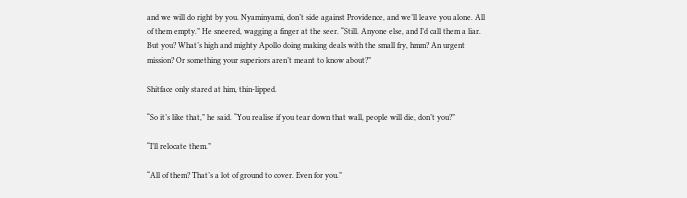and we will do right by you. Nyaminyami, don’t side against Providence, and we’ll leave you alone. All of them empty.” He sneered, wagging a finger at the seer. “Still. Anyone else, and I’d call them a liar. But you? What’s high and mighty Apollo doing making deals with the small fry, hmm? An urgent mission? Or something your superiors aren’t meant to know about?”

Shitface only stared at him, thin-lipped.

“So it’s like that,” he said. “You realise if you tear down that wall, people will die, don’t you?”

“I’ll relocate them.”

“All of them? That’s a lot of ground to cover. Even for you.”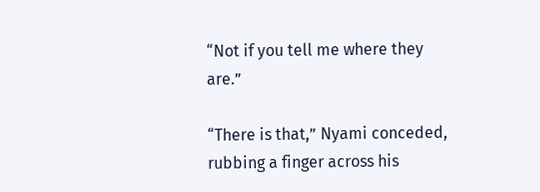“Not if you tell me where they are.”

“There is that,” Nyami conceded, rubbing a finger across his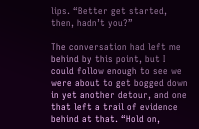lips. “Better get started, then, hadn’t you?”

The conversation had left me behind by this point, but I could follow enough to see we were about to get bogged down in yet another detour, and one that left a trail of evidence behind at that. “Hold on,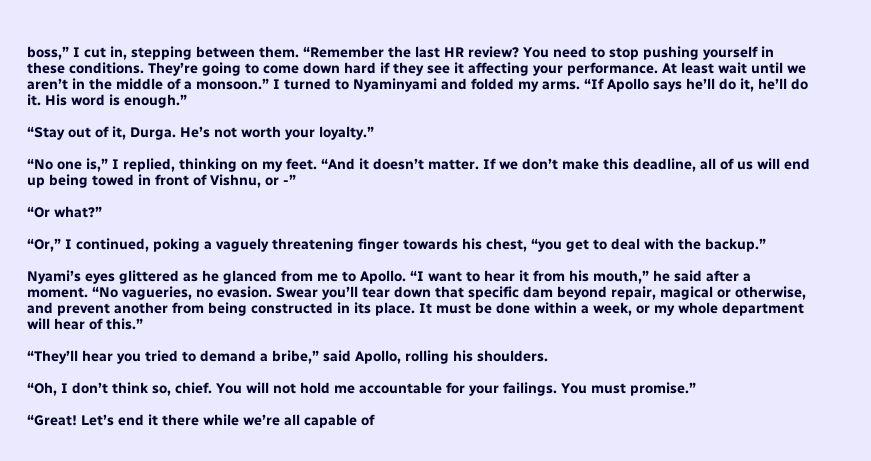boss,” I cut in, stepping between them. “Remember the last HR review? You need to stop pushing yourself in these conditions. They’re going to come down hard if they see it affecting your performance. At least wait until we aren’t in the middle of a monsoon.” I turned to Nyaminyami and folded my arms. “If Apollo says he’ll do it, he’ll do it. His word is enough.”

“Stay out of it, Durga. He’s not worth your loyalty.”

“No one is,” I replied, thinking on my feet. “And it doesn’t matter. If we don’t make this deadline, all of us will end up being towed in front of Vishnu, or -”

“Or what?”

“Or,” I continued, poking a vaguely threatening finger towards his chest, “you get to deal with the backup.”

Nyami’s eyes glittered as he glanced from me to Apollo. “I want to hear it from his mouth,” he said after a moment. “No vagueries, no evasion. Swear you’ll tear down that specific dam beyond repair, magical or otherwise, and prevent another from being constructed in its place. It must be done within a week, or my whole department will hear of this.”

“They’ll hear you tried to demand a bribe,” said Apollo, rolling his shoulders.

“Oh, I don’t think so, chief. You will not hold me accountable for your failings. You must promise.”

“Great! Let’s end it there while we’re all capable of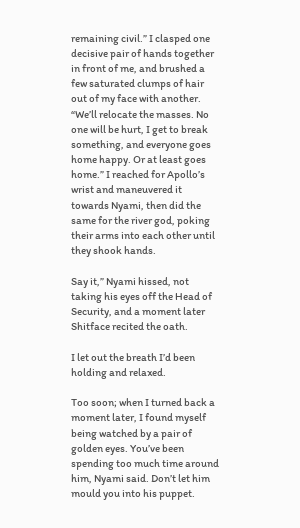remaining civil.” I clasped one decisive pair of hands together in front of me, and brushed a few saturated clumps of hair out of my face with another. “We’ll relocate the masses. No one will be hurt, I get to break something, and everyone goes home happy. Or at least goes home.” I reached for Apollo’s wrist and maneuvered it towards Nyami, then did the same for the river god, poking their arms into each other until they shook hands.

Say it,” Nyami hissed, not taking his eyes off the Head of Security, and a moment later Shitface recited the oath.

I let out the breath I’d been holding and relaxed.

Too soon; when I turned back a moment later, I found myself being watched by a pair of golden eyes. You’ve been spending too much time around him, Nyami said. Don’t let him mould you into his puppet.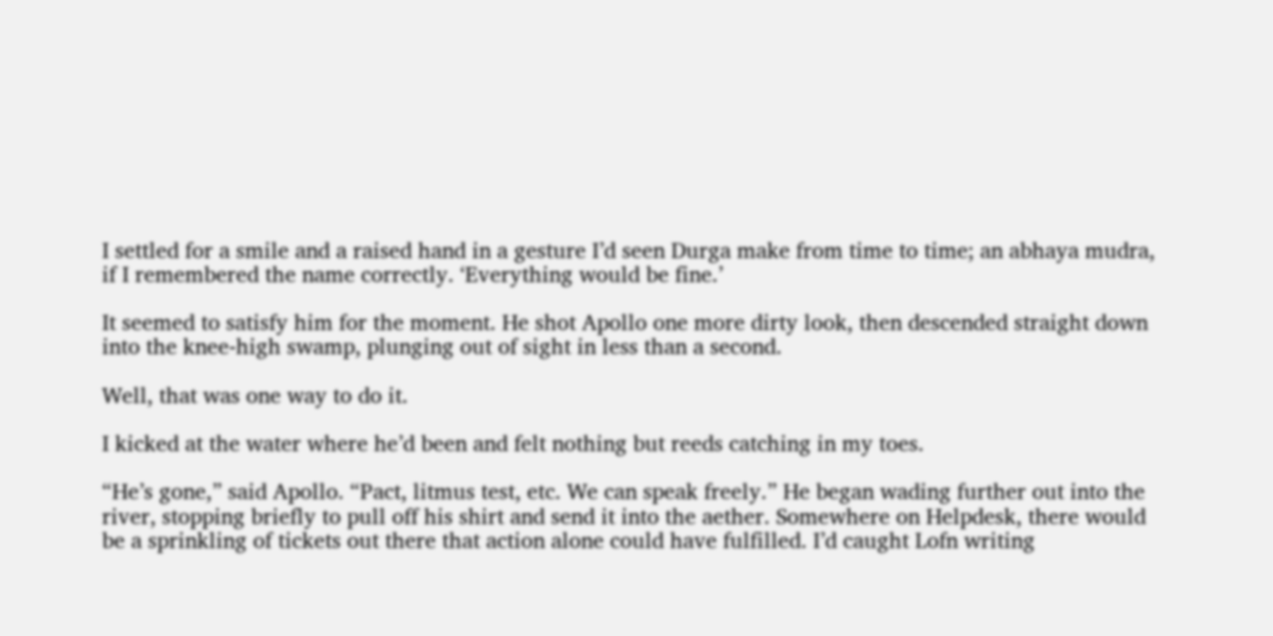I settled for a smile and a raised hand in a gesture I’d seen Durga make from time to time; an abhaya mudra, if I remembered the name correctly. ‘Everything would be fine.’

It seemed to satisfy him for the moment. He shot Apollo one more dirty look, then descended straight down into the knee-high swamp, plunging out of sight in less than a second.

Well, that was one way to do it.

I kicked at the water where he’d been and felt nothing but reeds catching in my toes.

“He’s gone,” said Apollo. “Pact, litmus test, etc. We can speak freely.” He began wading further out into the river, stopping briefly to pull off his shirt and send it into the aether. Somewhere on Helpdesk, there would be a sprinkling of tickets out there that action alone could have fulfilled. I’d caught Lofn writing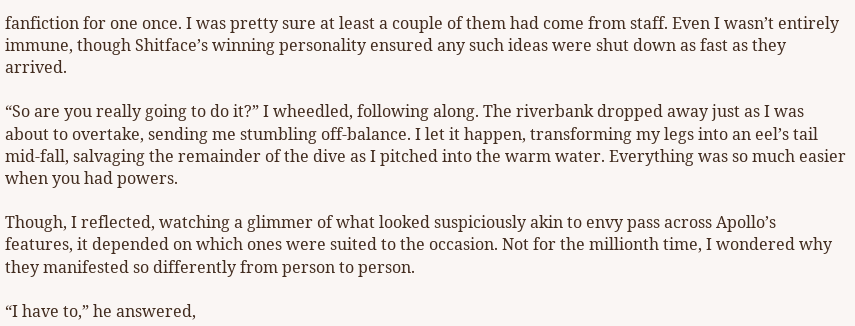fanfiction for one once. I was pretty sure at least a couple of them had come from staff. Even I wasn’t entirely immune, though Shitface’s winning personality ensured any such ideas were shut down as fast as they arrived.

“So are you really going to do it?” I wheedled, following along. The riverbank dropped away just as I was about to overtake, sending me stumbling off-balance. I let it happen, transforming my legs into an eel’s tail mid-fall, salvaging the remainder of the dive as I pitched into the warm water. Everything was so much easier when you had powers.

Though, I reflected, watching a glimmer of what looked suspiciously akin to envy pass across Apollo’s features, it depended on which ones were suited to the occasion. Not for the millionth time, I wondered why they manifested so differently from person to person.

“I have to,” he answered,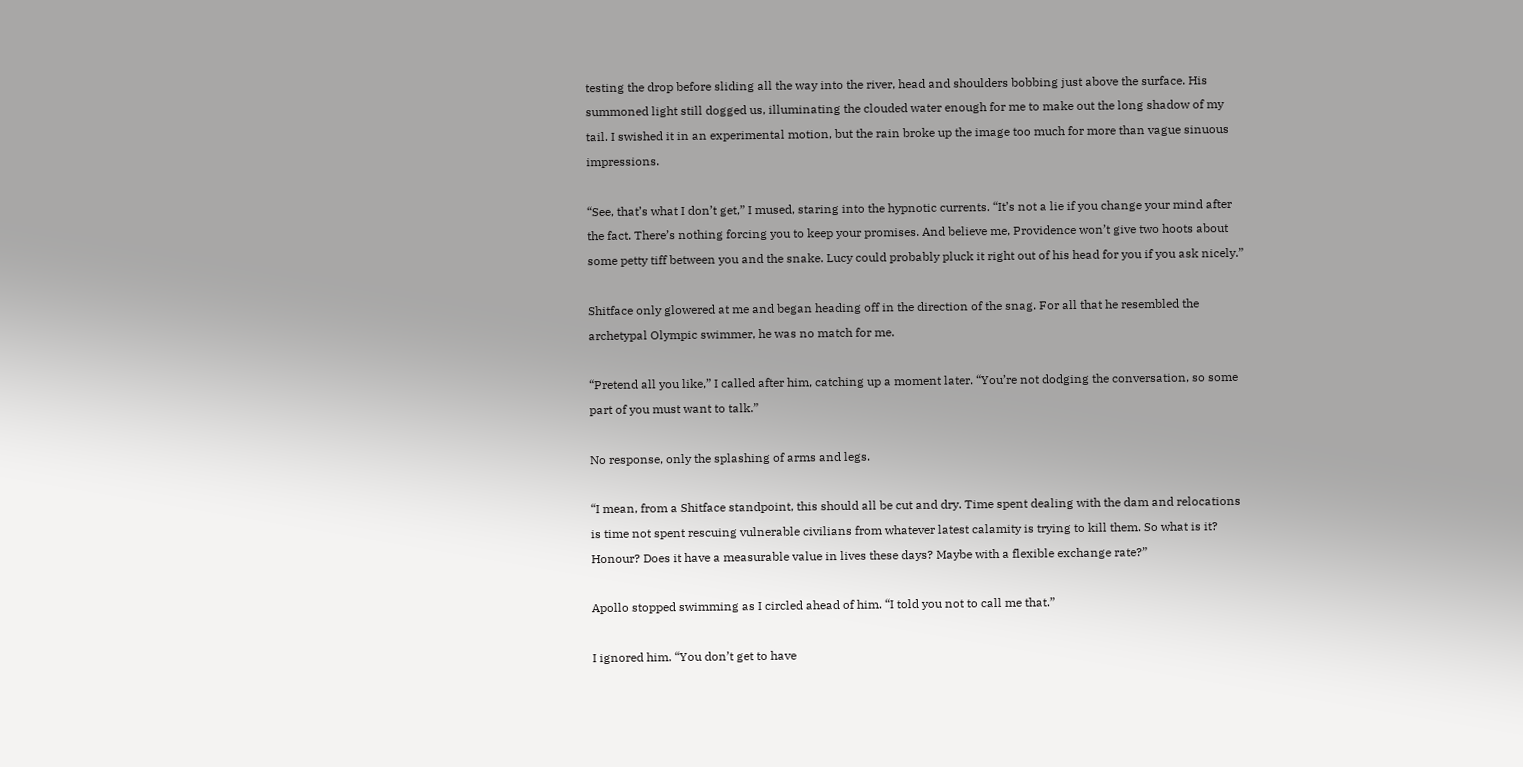testing the drop before sliding all the way into the river, head and shoulders bobbing just above the surface. His summoned light still dogged us, illuminating the clouded water enough for me to make out the long shadow of my tail. I swished it in an experimental motion, but the rain broke up the image too much for more than vague sinuous impressions.

“See, that’s what I don’t get,” I mused, staring into the hypnotic currents. “It’s not a lie if you change your mind after the fact. There’s nothing forcing you to keep your promises. And believe me, Providence won’t give two hoots about some petty tiff between you and the snake. Lucy could probably pluck it right out of his head for you if you ask nicely.”

Shitface only glowered at me and began heading off in the direction of the snag. For all that he resembled the archetypal Olympic swimmer, he was no match for me.

“Pretend all you like,” I called after him, catching up a moment later. “You’re not dodging the conversation, so some part of you must want to talk.”

No response, only the splashing of arms and legs.

“I mean, from a Shitface standpoint, this should all be cut and dry. Time spent dealing with the dam and relocations is time not spent rescuing vulnerable civilians from whatever latest calamity is trying to kill them. So what is it? Honour? Does it have a measurable value in lives these days? Maybe with a flexible exchange rate?”

Apollo stopped swimming as I circled ahead of him. “I told you not to call me that.”

I ignored him. “You don’t get to have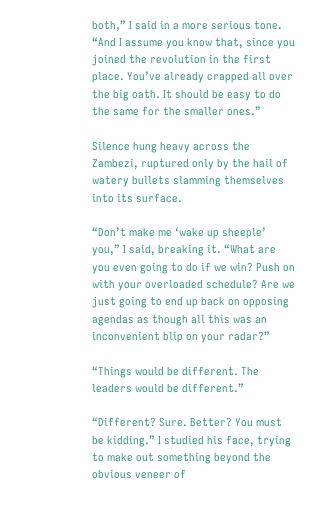both,” I said in a more serious tone. “And I assume you know that, since you joined the revolution in the first place. You’ve already crapped all over the big oath. It should be easy to do the same for the smaller ones.”

Silence hung heavy across the Zambezi, ruptured only by the hail of watery bullets slamming themselves into its surface.

“Don’t make me ‘wake up sheeple’ you,” I said, breaking it. “What are you even going to do if we win? Push on with your overloaded schedule? Are we just going to end up back on opposing agendas as though all this was an inconvenient blip on your radar?”

“Things would be different. The leaders would be different.”

“Different? Sure. Better? You must be kidding.” I studied his face, trying to make out something beyond the obvious veneer of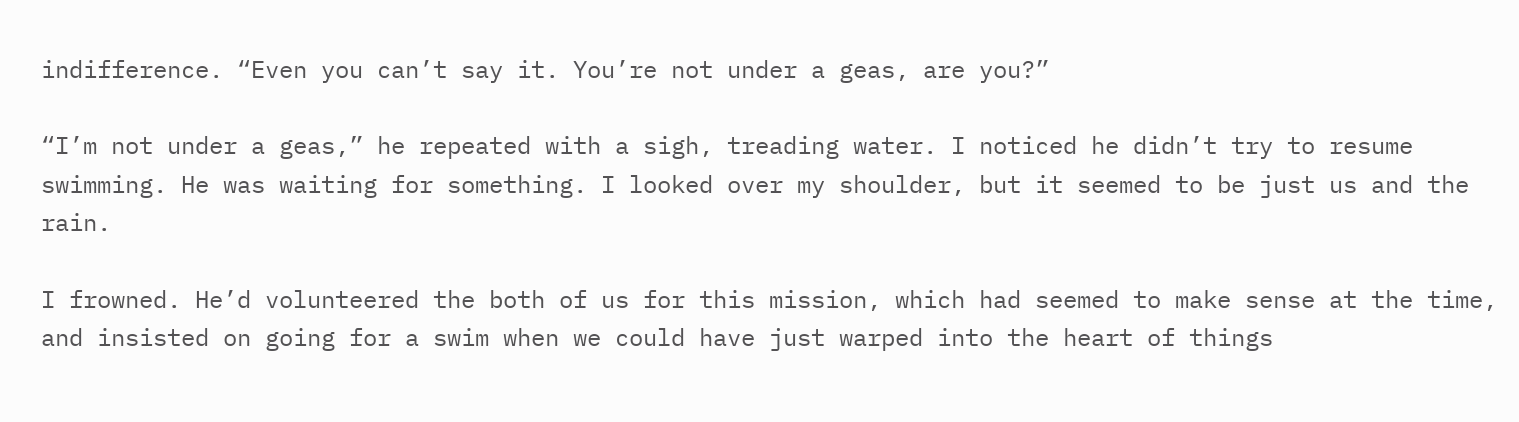indifference. “Even you can’t say it. You’re not under a geas, are you?”

“I’m not under a geas,” he repeated with a sigh, treading water. I noticed he didn’t try to resume swimming. He was waiting for something. I looked over my shoulder, but it seemed to be just us and the rain.

I frowned. He’d volunteered the both of us for this mission, which had seemed to make sense at the time, and insisted on going for a swim when we could have just warped into the heart of things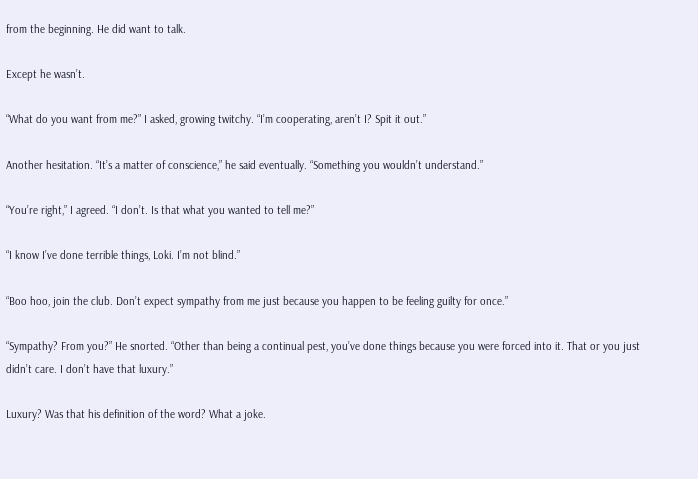from the beginning. He did want to talk.

Except he wasn’t.

“What do you want from me?” I asked, growing twitchy. “I’m cooperating, aren’t I? Spit it out.”

Another hesitation. “It’s a matter of conscience,” he said eventually. “Something you wouldn’t understand.”

“You’re right,” I agreed. “I don’t. Is that what you wanted to tell me?”

“I know I’ve done terrible things, Loki. I’m not blind.”

“Boo hoo, join the club. Don’t expect sympathy from me just because you happen to be feeling guilty for once.”

“Sympathy? From you?” He snorted. “Other than being a continual pest, you’ve done things because you were forced into it. That or you just didn’t care. I don’t have that luxury.”

Luxury? Was that his definition of the word? What a joke.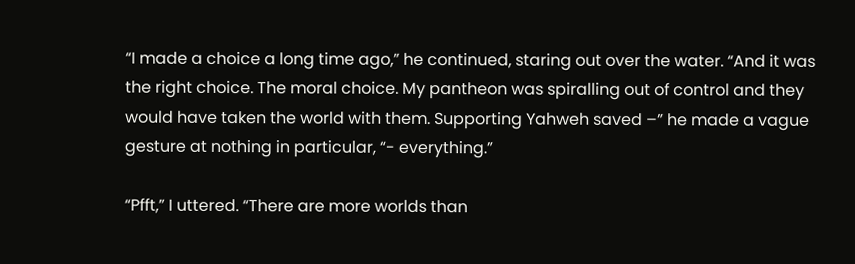“I made a choice a long time ago,” he continued, staring out over the water. “And it was the right choice. The moral choice. My pantheon was spiralling out of control and they would have taken the world with them. Supporting Yahweh saved –” he made a vague gesture at nothing in particular, “- everything.”

“Pfft,” I uttered. “There are more worlds than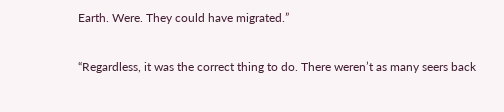Earth. Were. They could have migrated.”

“Regardless, it was the correct thing to do. There weren’t as many seers back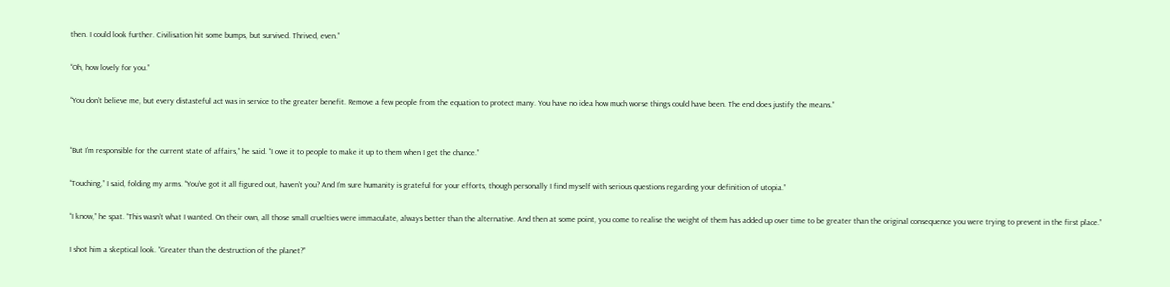then. I could look further. Civilisation hit some bumps, but survived. Thrived, even.”

“Oh, how lovely for you.”

“You don’t believe me, but every distasteful act was in service to the greater benefit. Remove a few people from the equation to protect many. You have no idea how much worse things could have been. The end does justify the means.”


“But I’m responsible for the current state of affairs,” he said. “I owe it to people to make it up to them when I get the chance.”

“Touching,” I said, folding my arms. “You’ve got it all figured out, haven’t you? And I’m sure humanity is grateful for your efforts, though personally I find myself with serious questions regarding your definition of utopia.”

“I know,” he spat. “This wasn’t what I wanted. On their own, all those small cruelties were immaculate, always better than the alternative. And then at some point, you come to realise the weight of them has added up over time to be greater than the original consequence you were trying to prevent in the first place.”

I shot him a skeptical look. “Greater than the destruction of the planet?”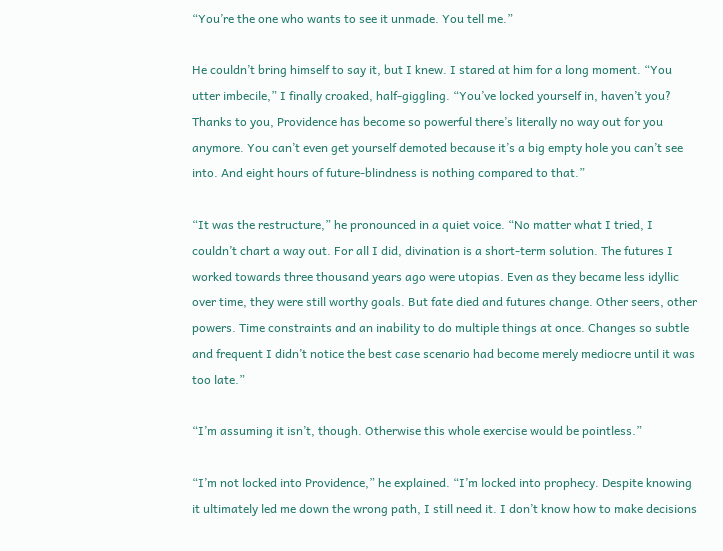“You’re the one who wants to see it unmade. You tell me.”

He couldn’t bring himself to say it, but I knew. I stared at him for a long moment. “You utter imbecile,” I finally croaked, half-giggling. “You’ve locked yourself in, haven’t you? Thanks to you, Providence has become so powerful there’s literally no way out for you anymore. You can’t even get yourself demoted because it’s a big empty hole you can’t see into. And eight hours of future-blindness is nothing compared to that.”

“It was the restructure,” he pronounced in a quiet voice. “No matter what I tried, I couldn’t chart a way out. For all I did, divination is a short-term solution. The futures I worked towards three thousand years ago were utopias. Even as they became less idyllic over time, they were still worthy goals. But fate died and futures change. Other seers, other powers. Time constraints and an inability to do multiple things at once. Changes so subtle and frequent I didn’t notice the best case scenario had become merely mediocre until it was too late.”

“I’m assuming it isn’t, though. Otherwise this whole exercise would be pointless.”

“I’m not locked into Providence,” he explained. “I’m locked into prophecy. Despite knowing it ultimately led me down the wrong path, I still need it. I don’t know how to make decisions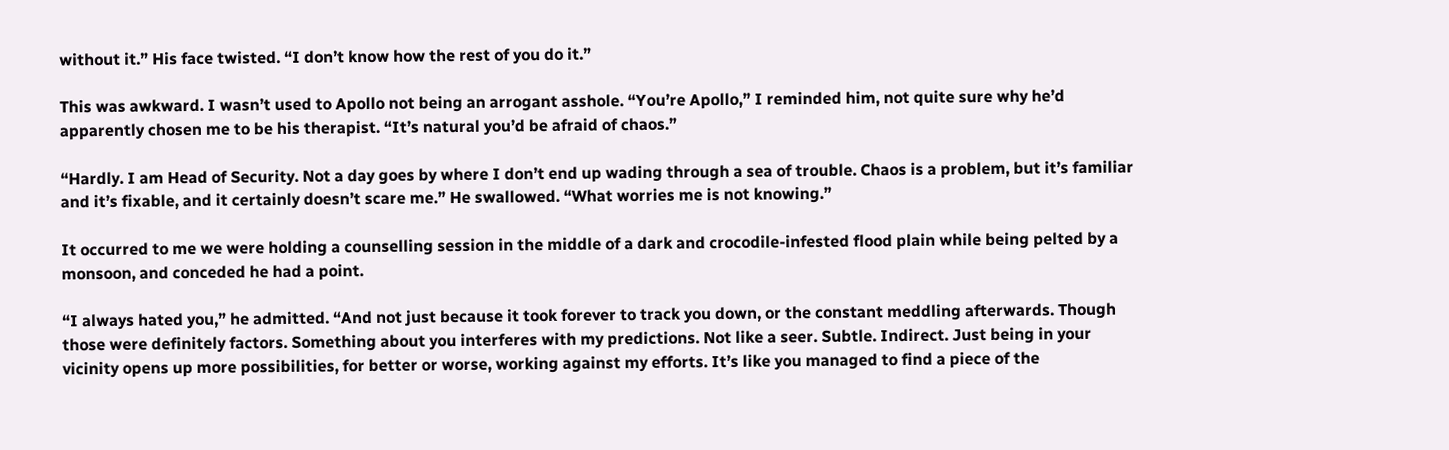without it.” His face twisted. “I don’t know how the rest of you do it.”

This was awkward. I wasn’t used to Apollo not being an arrogant asshole. “You’re Apollo,” I reminded him, not quite sure why he’d apparently chosen me to be his therapist. “It’s natural you’d be afraid of chaos.”

“Hardly. I am Head of Security. Not a day goes by where I don’t end up wading through a sea of trouble. Chaos is a problem, but it’s familiar and it’s fixable, and it certainly doesn’t scare me.” He swallowed. “What worries me is not knowing.”

It occurred to me we were holding a counselling session in the middle of a dark and crocodile-infested flood plain while being pelted by a monsoon, and conceded he had a point.

“I always hated you,” he admitted. “And not just because it took forever to track you down, or the constant meddling afterwards. Though those were definitely factors. Something about you interferes with my predictions. Not like a seer. Subtle. Indirect. Just being in your vicinity opens up more possibilities, for better or worse, working against my efforts. It’s like you managed to find a piece of the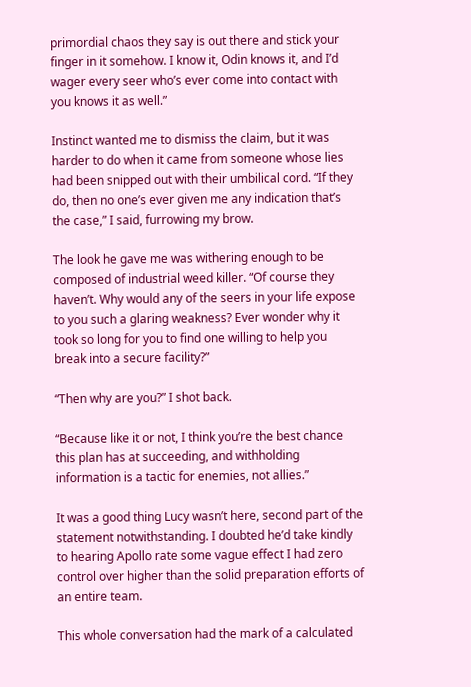primordial chaos they say is out there and stick your finger in it somehow. I know it, Odin knows it, and I’d wager every seer who’s ever come into contact with you knows it as well.”

Instinct wanted me to dismiss the claim, but it was harder to do when it came from someone whose lies had been snipped out with their umbilical cord. “If they do, then no one’s ever given me any indication that’s the case,” I said, furrowing my brow.

The look he gave me was withering enough to be composed of industrial weed killer. “Of course they haven’t. Why would any of the seers in your life expose to you such a glaring weakness? Ever wonder why it took so long for you to find one willing to help you break into a secure facility?”

“Then why are you?” I shot back.

“Because like it or not, I think you’re the best chance this plan has at succeeding, and withholding information is a tactic for enemies, not allies.”

It was a good thing Lucy wasn’t here, second part of the statement notwithstanding. I doubted he’d take kindly to hearing Apollo rate some vague effect I had zero control over higher than the solid preparation efforts of an entire team.

This whole conversation had the mark of a calculated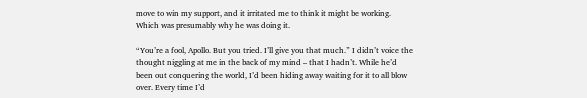move to win my support, and it irritated me to think it might be working. Which was presumably why he was doing it.

“You’re a fool, Apollo. But you tried. I’ll give you that much.” I didn’t voice the thought niggling at me in the back of my mind – that I hadn’t. While he’d been out conquering the world, I’d been hiding away waiting for it to all blow over. Every time I’d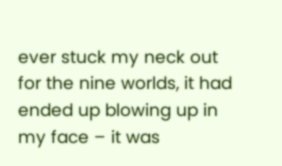ever stuck my neck out for the nine worlds, it had ended up blowing up in my face – it was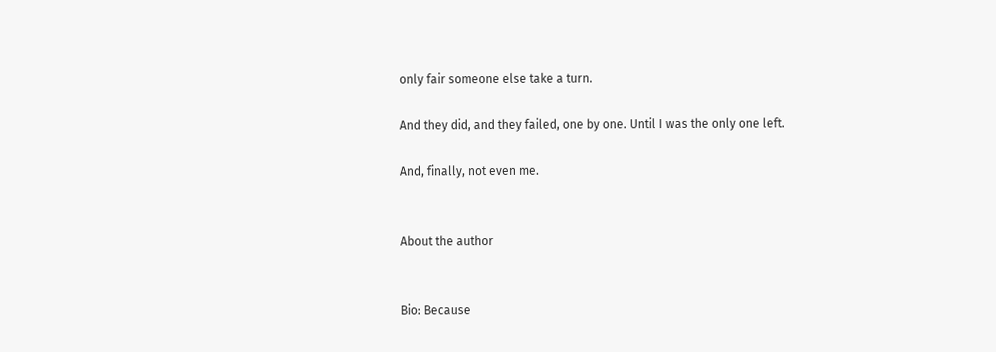only fair someone else take a turn.

And they did, and they failed, one by one. Until I was the only one left.

And, finally, not even me.


About the author


Bio: Because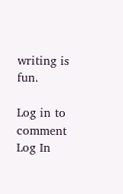writing is fun.

Log in to comment
Log In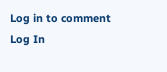Log in to comment
Log In